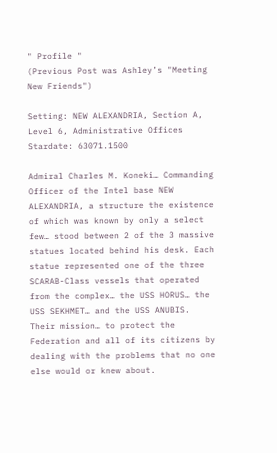" Profile "
(Previous Post was Ashley’s "Meeting New Friends")

Setting: NEW ALEXANDRIA, Section A, Level 6, Administrative Offices
Stardate: 63071.1500

Admiral Charles M. Koneki… Commanding Officer of the Intel base NEW ALEXANDRIA, a structure the existence of which was known by only a select few… stood between 2 of the 3 massive statues located behind his desk. Each statue represented one of the three SCARAB-Class vessels that operated from the complex… the USS HORUS… the USS SEKHMET… and the USS ANUBIS. Their mission… to protect the Federation and all of its citizens by dealing with the problems that no one else would or knew about.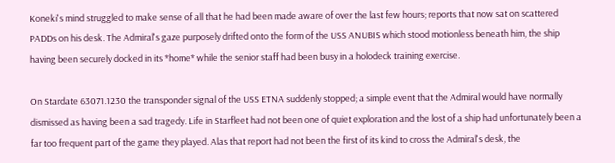Koneki's mind struggled to make sense of all that he had been made aware of over the last few hours; reports that now sat on scattered PADDs on his desk. The Admiral's gaze purposely drifted onto the form of the USS ANUBIS which stood motionless beneath him, the ship having been securely docked in its *home* while the senior staff had been busy in a holodeck training exercise.

On Stardate 63071.1230 the transponder signal of the USS ETNA suddenly stopped; a simple event that the Admiral would have normally dismissed as having been a sad tragedy. Life in Starfleet had not been one of quiet exploration and the lost of a ship had unfortunately been a far too frequent part of the game they played. Alas that report had not been the first of its kind to cross the Admiral's desk, the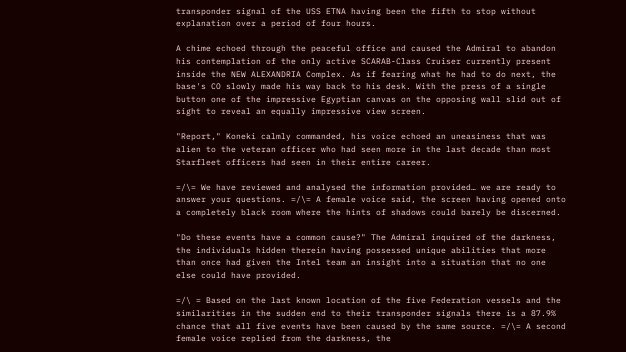transponder signal of the USS ETNA having been the fifth to stop without explanation over a period of four hours.

A chime echoed through the peaceful office and caused the Admiral to abandon his contemplation of the only active SCARAB-Class Cruiser currently present inside the NEW ALEXANDRIA Complex. As if fearing what he had to do next, the base's CO slowly made his way back to his desk. With the press of a single button one of the impressive Egyptian canvas on the opposing wall slid out of sight to reveal an equally impressive view screen.

"Report," Koneki calmly commanded, his voice echoed an uneasiness that was alien to the veteran officer who had seen more in the last decade than most Starfleet officers had seen in their entire career.

=/\= We have reviewed and analysed the information provided… we are ready to answer your questions. =/\= A female voice said, the screen having opened onto a completely black room where the hints of shadows could barely be discerned.

"Do these events have a common cause?" The Admiral inquired of the darkness, the individuals hidden therein having possessed unique abilities that more than once had given the Intel team an insight into a situation that no one else could have provided.

=/\ = Based on the last known location of the five Federation vessels and the similarities in the sudden end to their transponder signals there is a 87.9% chance that all five events have been caused by the same source. =/\= A second female voice replied from the darkness, the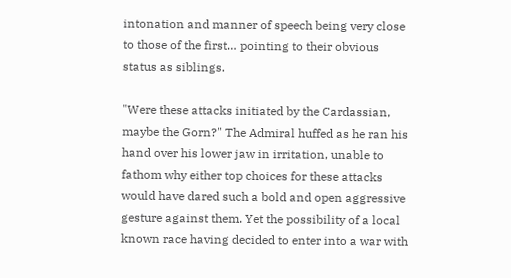intonation and manner of speech being very close to those of the first… pointing to their obvious status as siblings.

"Were these attacks initiated by the Cardassian, maybe the Gorn?" The Admiral huffed as he ran his hand over his lower jaw in irritation, unable to fathom why either top choices for these attacks would have dared such a bold and open aggressive gesture against them. Yet the possibility of a local known race having decided to enter into a war with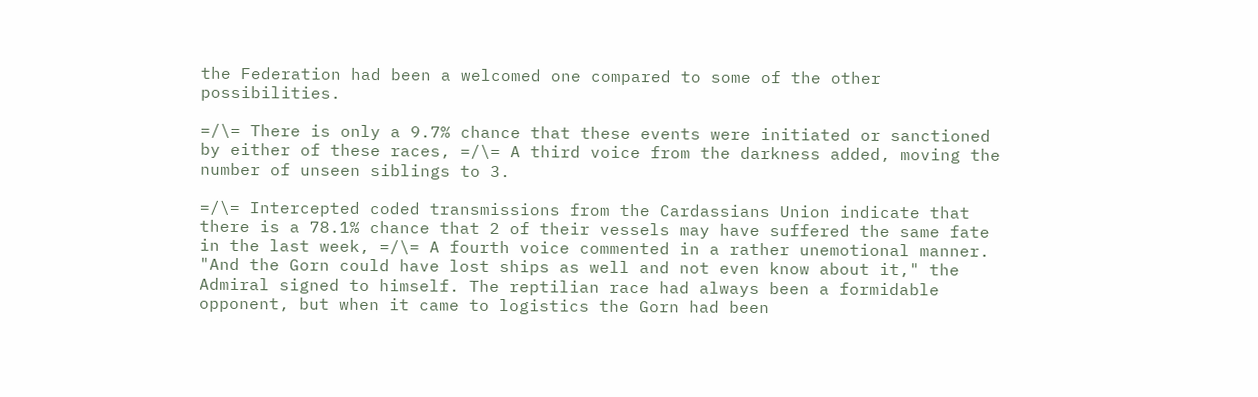the Federation had been a welcomed one compared to some of the other possibilities.

=/\= There is only a 9.7% chance that these events were initiated or sanctioned by either of these races, =/\= A third voice from the darkness added, moving the number of unseen siblings to 3.

=/\= Intercepted coded transmissions from the Cardassians Union indicate that there is a 78.1% chance that 2 of their vessels may have suffered the same fate in the last week, =/\= A fourth voice commented in a rather unemotional manner.
"And the Gorn could have lost ships as well and not even know about it," the Admiral signed to himself. The reptilian race had always been a formidable opponent, but when it came to logistics the Gorn had been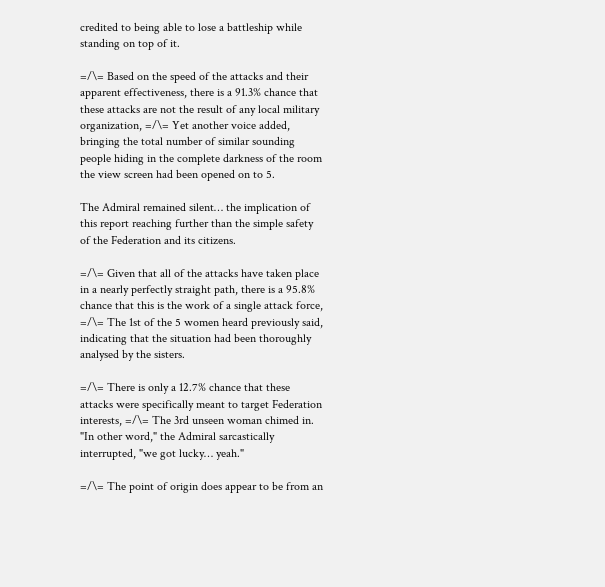credited to being able to lose a battleship while standing on top of it.

=/\= Based on the speed of the attacks and their apparent effectiveness, there is a 91.3% chance that these attacks are not the result of any local military organization, =/\= Yet another voice added, bringing the total number of similar sounding people hiding in the complete darkness of the room the view screen had been opened on to 5.

The Admiral remained silent… the implication of this report reaching further than the simple safety of the Federation and its citizens.

=/\= Given that all of the attacks have taken place in a nearly perfectly straight path, there is a 95.8% chance that this is the work of a single attack force, =/\= The 1st of the 5 women heard previously said, indicating that the situation had been thoroughly analysed by the sisters.

=/\= There is only a 12.7% chance that these attacks were specifically meant to target Federation interests, =/\= The 3rd unseen woman chimed in.
"In other word," the Admiral sarcastically interrupted, "we got lucky… yeah."

=/\= The point of origin does appear to be from an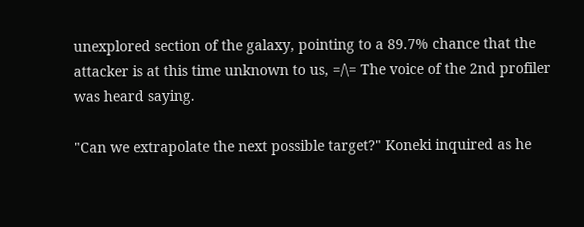unexplored section of the galaxy, pointing to a 89.7% chance that the attacker is at this time unknown to us, =/\= The voice of the 2nd profiler was heard saying.

"Can we extrapolate the next possible target?" Koneki inquired as he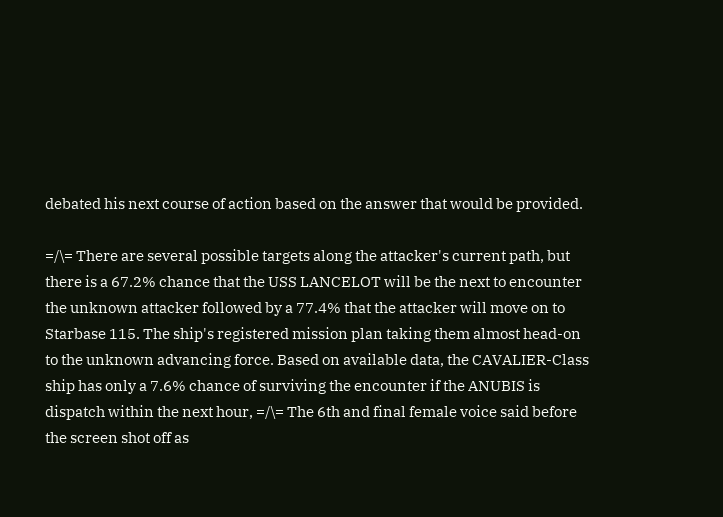debated his next course of action based on the answer that would be provided.

=/\= There are several possible targets along the attacker's current path, but there is a 67.2% chance that the USS LANCELOT will be the next to encounter the unknown attacker followed by a 77.4% that the attacker will move on to Starbase 115. The ship's registered mission plan taking them almost head-on to the unknown advancing force. Based on available data, the CAVALIER-Class ship has only a 7.6% chance of surviving the encounter if the ANUBIS is dispatch within the next hour, =/\= The 6th and final female voice said before the screen shot off as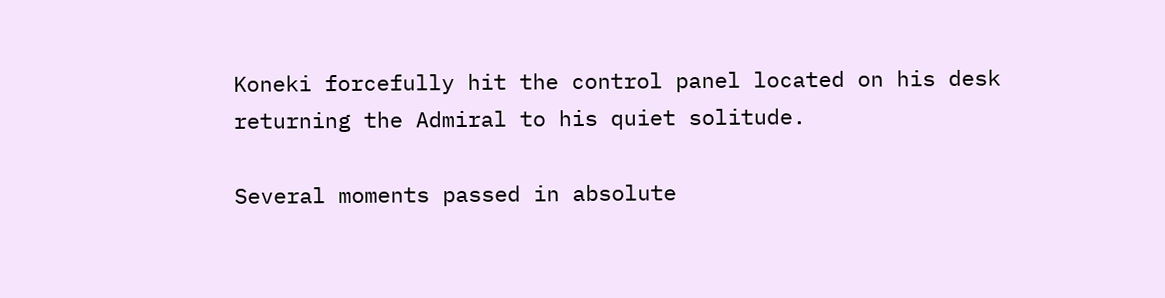Koneki forcefully hit the control panel located on his desk returning the Admiral to his quiet solitude.

Several moments passed in absolute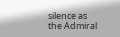silence as the Admiral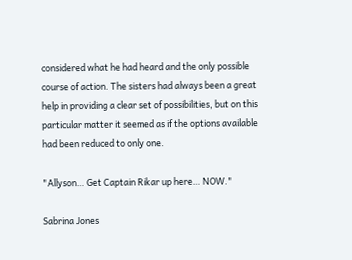considered what he had heard and the only possible course of action. The sisters had always been a great help in providing a clear set of possibilities, but on this particular matter it seemed as if the options available had been reduced to only one.

"Allyson… Get Captain Rikar up here… NOW."

Sabrina Jones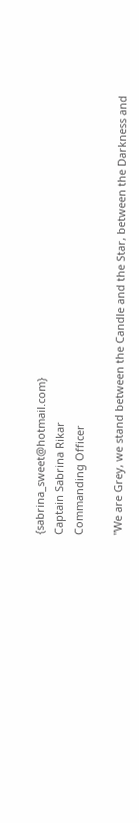{sabrina_sweet@hotmail.com}
Captain Sabrina Rikar
Commanding Officer

"We are Grey, we stand between the Candle and the Star, between the Darkness and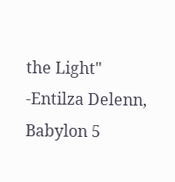the Light"
-Entilza Delenn, Babylon 5